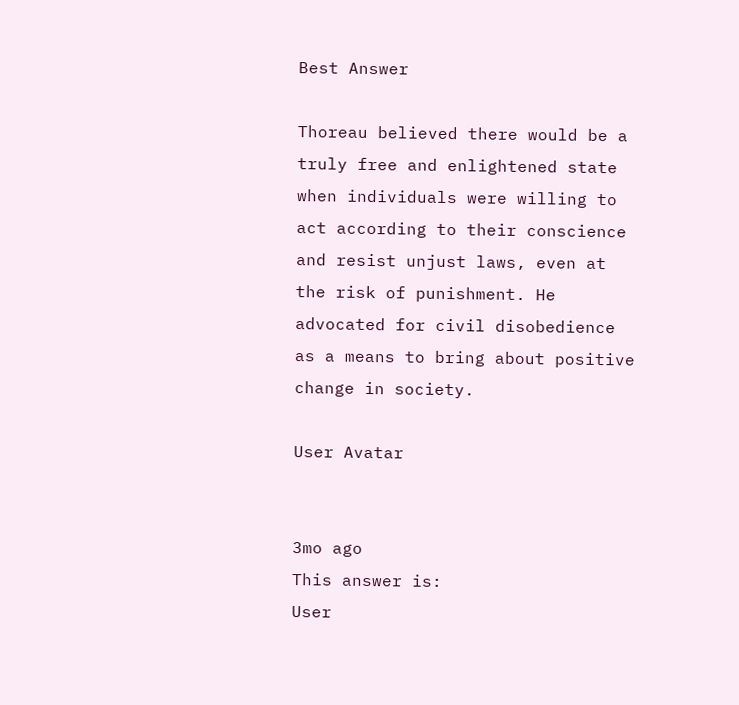Best Answer

Thoreau believed there would be a truly free and enlightened state when individuals were willing to act according to their conscience and resist unjust laws, even at the risk of punishment. He advocated for civil disobedience as a means to bring about positive change in society.

User Avatar


3mo ago
This answer is:
User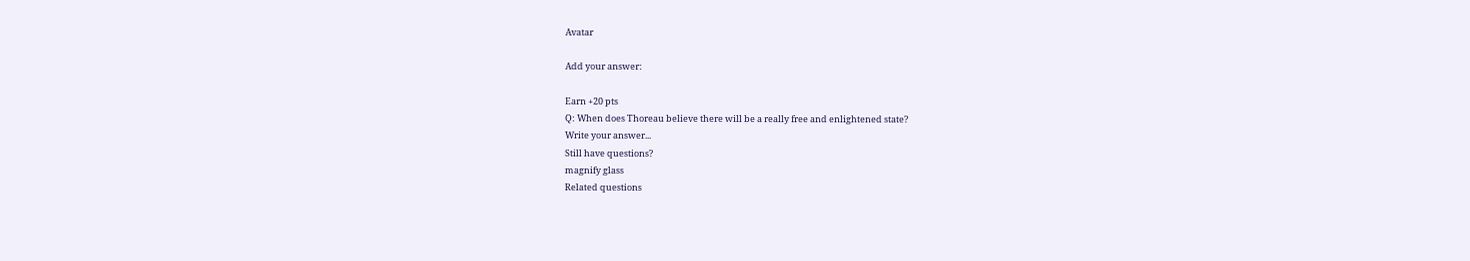Avatar

Add your answer:

Earn +20 pts
Q: When does Thoreau believe there will be a really free and enlightened state?
Write your answer...
Still have questions?
magnify glass
Related questions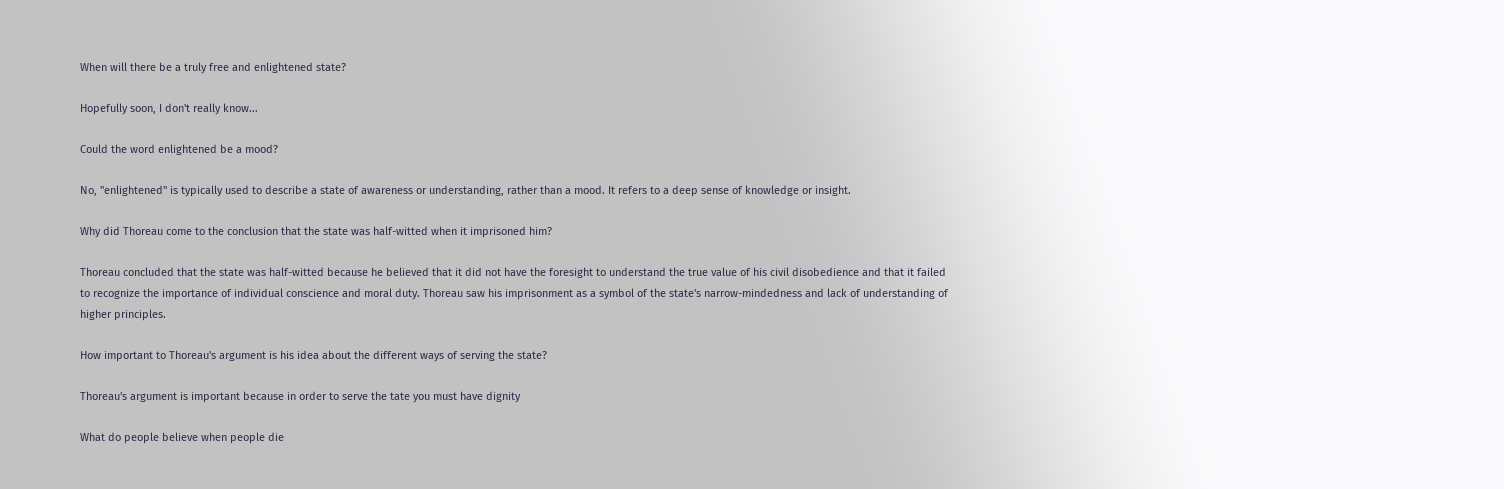When will there be a truly free and enlightened state?

Hopefully soon, I don't really know...

Could the word enlightened be a mood?

No, "enlightened" is typically used to describe a state of awareness or understanding, rather than a mood. It refers to a deep sense of knowledge or insight.

Why did Thoreau come to the conclusion that the state was half-witted when it imprisoned him?

Thoreau concluded that the state was half-witted because he believed that it did not have the foresight to understand the true value of his civil disobedience and that it failed to recognize the importance of individual conscience and moral duty. Thoreau saw his imprisonment as a symbol of the state's narrow-mindedness and lack of understanding of higher principles.

How important to Thoreau's argument is his idea about the different ways of serving the state?

Thoreau's argument is important because in order to serve the tate you must have dignity

What do people believe when people die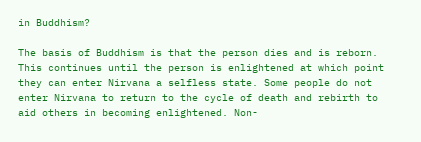in Buddhism?

The basis of Buddhism is that the person dies and is reborn. This continues until the person is enlightened at which point they can enter Nirvana a selfless state. Some people do not enter Nirvana to return to the cycle of death and rebirth to aid others in becoming enlightened. Non-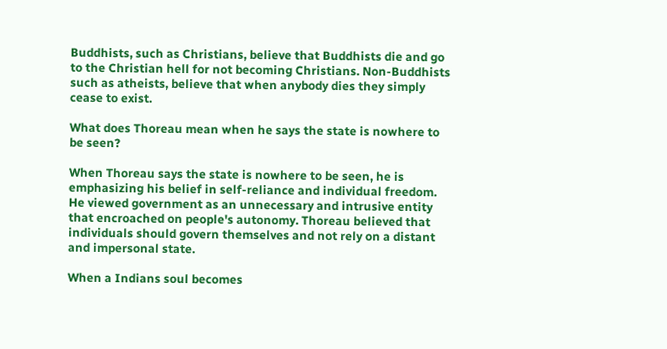Buddhists, such as Christians, believe that Buddhists die and go to the Christian hell for not becoming Christians. Non-Buddhists such as atheists, believe that when anybody dies they simply cease to exist.

What does Thoreau mean when he says the state is nowhere to be seen?

When Thoreau says the state is nowhere to be seen, he is emphasizing his belief in self-reliance and individual freedom. He viewed government as an unnecessary and intrusive entity that encroached on people's autonomy. Thoreau believed that individuals should govern themselves and not rely on a distant and impersonal state.

When a Indians soul becomes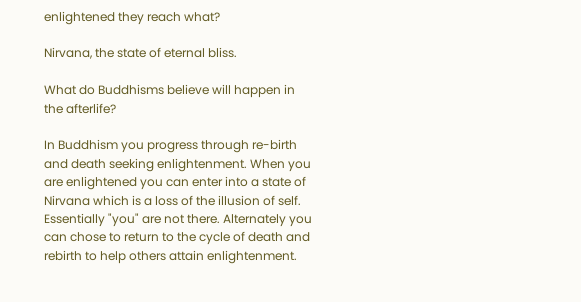enlightened they reach what?

Nirvana, the state of eternal bliss.

What do Buddhisms believe will happen in the afterlife?

In Buddhism you progress through re-birth and death seeking enlightenment. When you are enlightened you can enter into a state of Nirvana which is a loss of the illusion of self. Essentially "you" are not there. Alternately you can chose to return to the cycle of death and rebirth to help others attain enlightenment.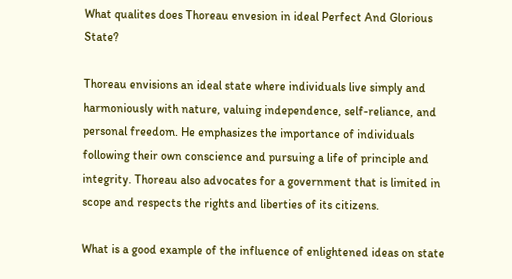What qualites does Thoreau envesion in ideal Perfect And Glorious State?

Thoreau envisions an ideal state where individuals live simply and harmoniously with nature, valuing independence, self-reliance, and personal freedom. He emphasizes the importance of individuals following their own conscience and pursuing a life of principle and integrity. Thoreau also advocates for a government that is limited in scope and respects the rights and liberties of its citizens.

What is a good example of the influence of enlightened ideas on state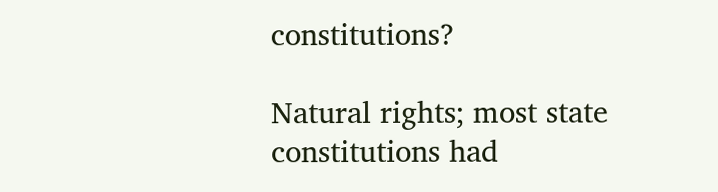constitutions?

Natural rights; most state constitutions had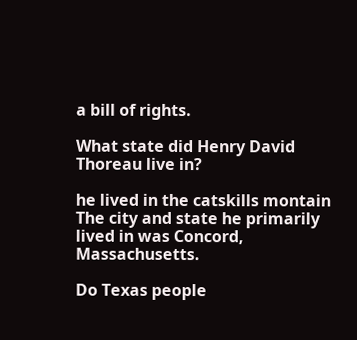a bill of rights.

What state did Henry David Thoreau live in?

he lived in the catskills montain The city and state he primarily lived in was Concord, Massachusetts.

Do Texas people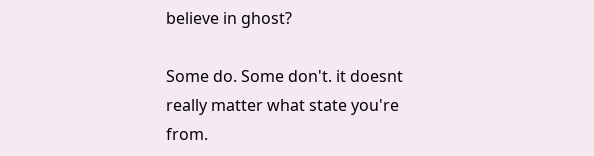believe in ghost?

Some do. Some don't. it doesnt really matter what state you're from.